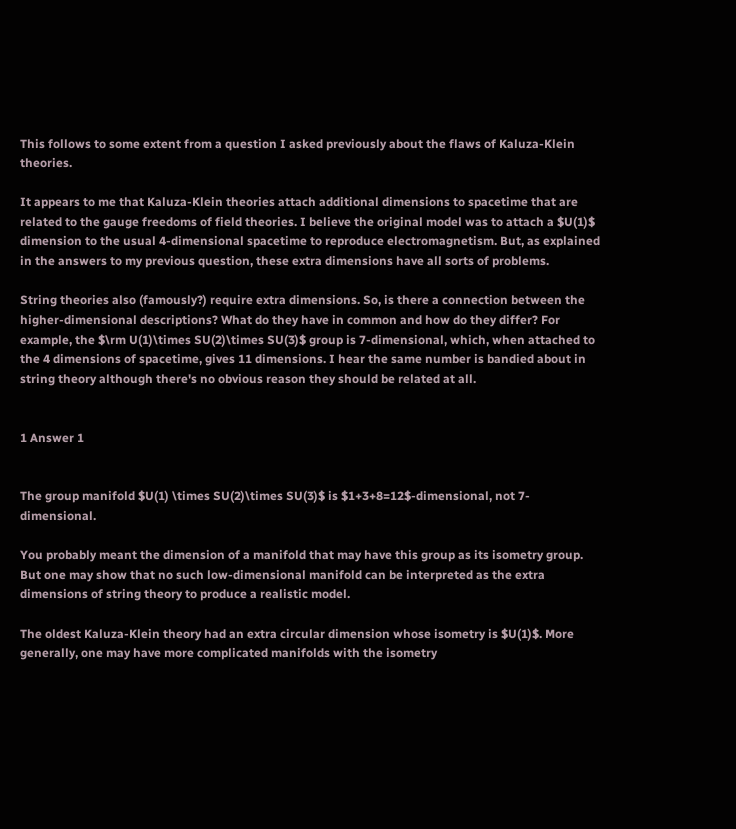This follows to some extent from a question I asked previously about the flaws of Kaluza-Klein theories.

It appears to me that Kaluza-Klein theories attach additional dimensions to spacetime that are related to the gauge freedoms of field theories. I believe the original model was to attach a $U(1)$ dimension to the usual 4-dimensional spacetime to reproduce electromagnetism. But, as explained in the answers to my previous question, these extra dimensions have all sorts of problems.

String theories also (famously?) require extra dimensions. So, is there a connection between the higher-dimensional descriptions? What do they have in common and how do they differ? For example, the $\rm U(1)\times SU(2)\times SU(3)$ group is 7-dimensional, which, when attached to the 4 dimensions of spacetime, gives 11 dimensions. I hear the same number is bandied about in string theory although there's no obvious reason they should be related at all.


1 Answer 1


The group manifold $U(1) \times SU(2)\times SU(3)$ is $1+3+8=12$-dimensional, not 7-dimensional.

You probably meant the dimension of a manifold that may have this group as its isometry group. But one may show that no such low-dimensional manifold can be interpreted as the extra dimensions of string theory to produce a realistic model.

The oldest Kaluza-Klein theory had an extra circular dimension whose isometry is $U(1)$. More generally, one may have more complicated manifolds with the isometry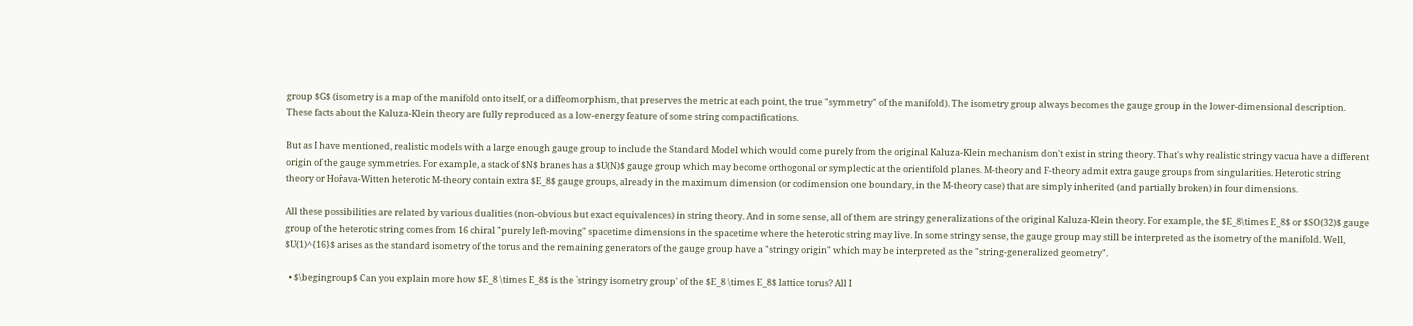group $G$ (isometry is a map of the manifold onto itself, or a diffeomorphism, that preserves the metric at each point, the true "symmetry" of the manifold). The isometry group always becomes the gauge group in the lower-dimensional description. These facts about the Kaluza-Klein theory are fully reproduced as a low-energy feature of some string compactifications.

But as I have mentioned, realistic models with a large enough gauge group to include the Standard Model which would come purely from the original Kaluza-Klein mechanism don't exist in string theory. That's why realistic stringy vacua have a different origin of the gauge symmetries. For example, a stack of $N$ branes has a $U(N)$ gauge group which may become orthogonal or symplectic at the orientifold planes. M-theory and F-theory admit extra gauge groups from singularities. Heterotic string theory or Hořava-Witten heterotic M-theory contain extra $E_8$ gauge groups, already in the maximum dimension (or codimension one boundary, in the M-theory case) that are simply inherited (and partially broken) in four dimensions.

All these possibilities are related by various dualities (non-obvious but exact equivalences) in string theory. And in some sense, all of them are stringy generalizations of the original Kaluza-Klein theory. For example, the $E_8\times E_8$ or $SO(32)$ gauge group of the heterotic string comes from 16 chiral "purely left-moving" spacetime dimensions in the spacetime where the heterotic string may live. In some stringy sense, the gauge group may still be interpreted as the isometry of the manifold. Well, $U(1)^{16}$ arises as the standard isometry of the torus and the remaining generators of the gauge group have a "stringy origin" which may be interpreted as the "string-generalized geometry".

  • $\begingroup$ Can you explain more how $E_8 \times E_8$ is the `stringy isometry group' of the $E_8 \times E_8$ lattice torus? All I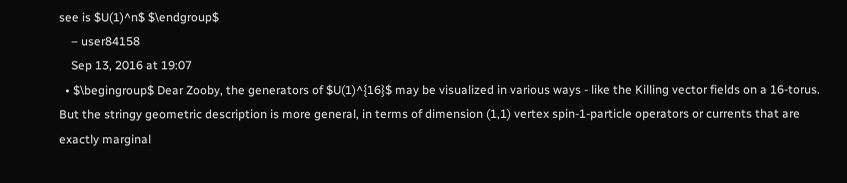see is $U(1)^n$ $\endgroup$
    – user84158
    Sep 13, 2016 at 19:07
  • $\begingroup$ Dear Zooby, the generators of $U(1)^{16}$ may be visualized in various ways - like the Killing vector fields on a 16-torus. But the stringy geometric description is more general, in terms of dimension (1,1) vertex spin-1-particle operators or currents that are exactly marginal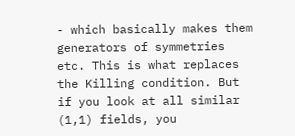- which basically makes them generators of symmetries etc. This is what replaces the Killing condition. But if you look at all similar (1,1) fields, you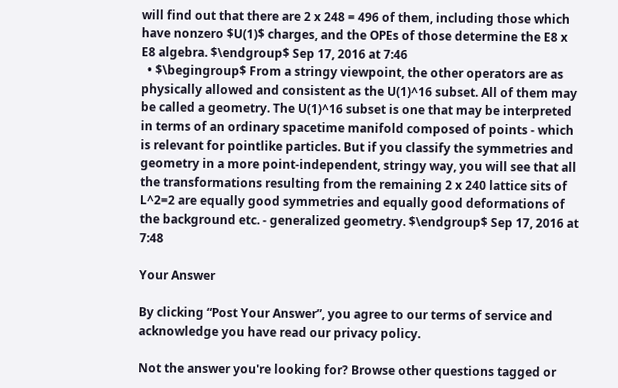will find out that there are 2 x 248 = 496 of them, including those which have nonzero $U(1)$ charges, and the OPEs of those determine the E8 x E8 algebra. $\endgroup$ Sep 17, 2016 at 7:46
  • $\begingroup$ From a stringy viewpoint, the other operators are as physically allowed and consistent as the U(1)^16 subset. All of them may be called a geometry. The U(1)^16 subset is one that may be interpreted in terms of an ordinary spacetime manifold composed of points - which is relevant for pointlike particles. But if you classify the symmetries and geometry in a more point-independent, stringy way, you will see that all the transformations resulting from the remaining 2 x 240 lattice sits of L^2=2 are equally good symmetries and equally good deformations of the background etc. - generalized geometry. $\endgroup$ Sep 17, 2016 at 7:48

Your Answer

By clicking “Post Your Answer”, you agree to our terms of service and acknowledge you have read our privacy policy.

Not the answer you're looking for? Browse other questions tagged or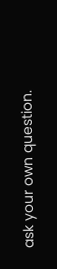ask your own question.